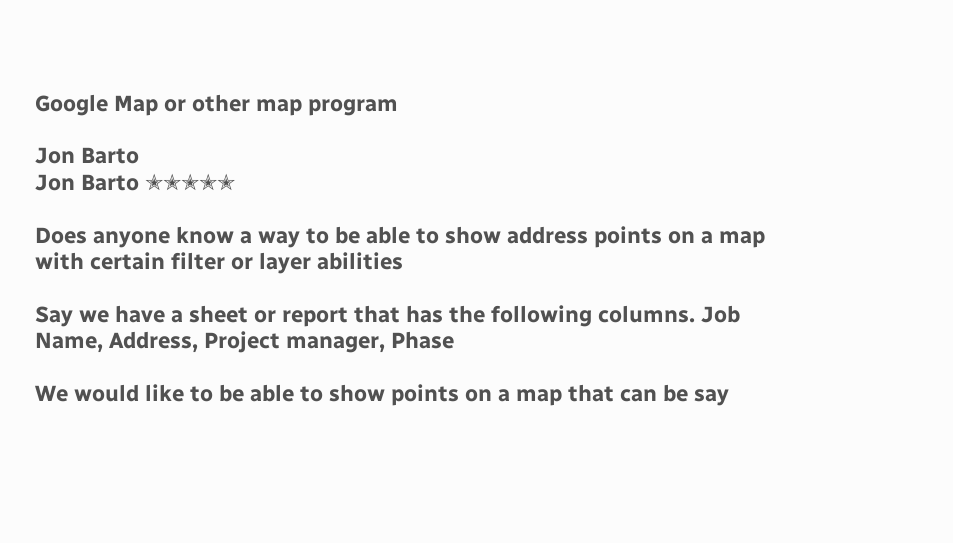Google Map or other map program

Jon Barto
Jon Barto ✭✭✭✭✭

Does anyone know a way to be able to show address points on a map with certain filter or layer abilities

Say we have a sheet or report that has the following columns. Job Name, Address, Project manager, Phase

We would like to be able to show points on a map that can be say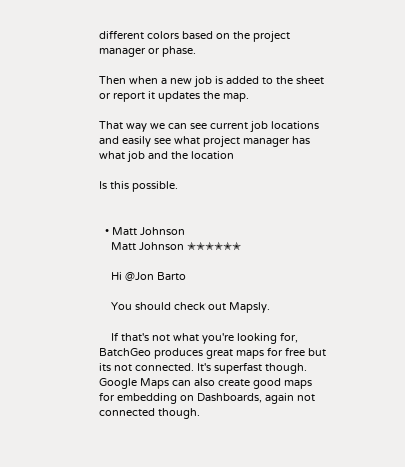different colors based on the project manager or phase.

Then when a new job is added to the sheet or report it updates the map.

That way we can see current job locations and easily see what project manager has what job and the location

Is this possible.


  • Matt Johnson
    Matt Johnson ✭✭✭✭✭✭

    Hi @Jon Barto

    You should check out Mapsly.

    If that's not what you're looking for, BatchGeo produces great maps for free but its not connected. It's superfast though. Google Maps can also create good maps for embedding on Dashboards, again not connected though.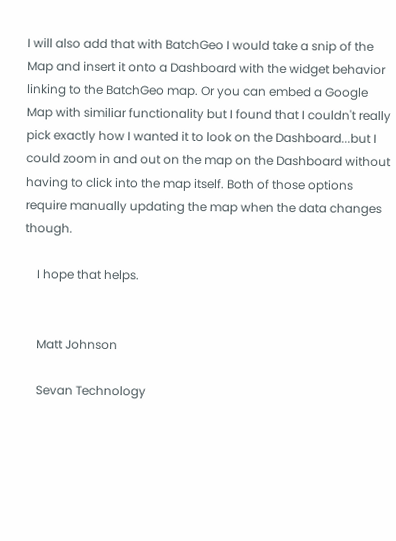I will also add that with BatchGeo I would take a snip of the Map and insert it onto a Dashboard with the widget behavior linking to the BatchGeo map. Or you can embed a Google Map with similiar functionality but I found that I couldn't really pick exactly how I wanted it to look on the Dashboard...but I could zoom in and out on the map on the Dashboard without having to click into the map itself. Both of those options require manually updating the map when the data changes though.

    I hope that helps.


    Matt Johnson

    Sevan Technology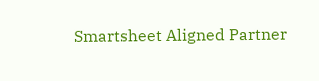Smartsheet Aligned Partner